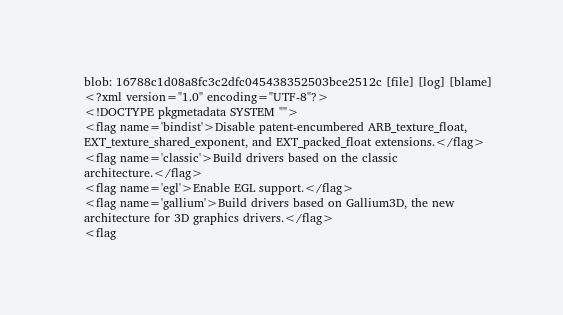blob: 16788c1d08a8fc3c2dfc045438352503bce2512c [file] [log] [blame]
<?xml version="1.0" encoding="UTF-8"?>
<!DOCTYPE pkgmetadata SYSTEM "">
<flag name='bindist'>Disable patent-encumbered ARB_texture_float, EXT_texture_shared_exponent, and EXT_packed_float extensions.</flag>
<flag name='classic'>Build drivers based on the classic architecture.</flag>
<flag name='egl'>Enable EGL support.</flag>
<flag name='gallium'>Build drivers based on Gallium3D, the new architecture for 3D graphics drivers.</flag>
<flag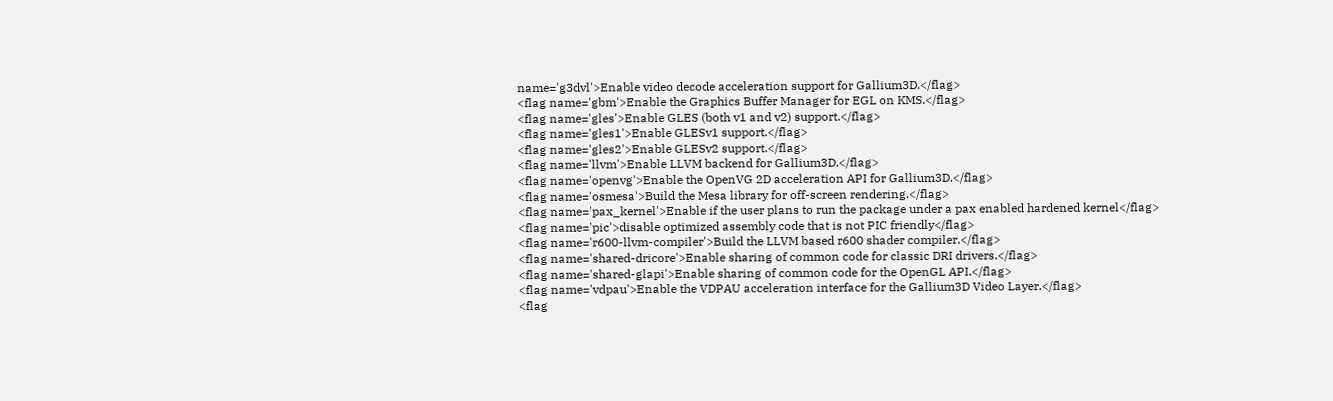name='g3dvl'>Enable video decode acceleration support for Gallium3D.</flag>
<flag name='gbm'>Enable the Graphics Buffer Manager for EGL on KMS.</flag>
<flag name='gles'>Enable GLES (both v1 and v2) support.</flag>
<flag name='gles1'>Enable GLESv1 support.</flag>
<flag name='gles2'>Enable GLESv2 support.</flag>
<flag name='llvm'>Enable LLVM backend for Gallium3D.</flag>
<flag name='openvg'>Enable the OpenVG 2D acceleration API for Gallium3D.</flag>
<flag name='osmesa'>Build the Mesa library for off-screen rendering.</flag>
<flag name='pax_kernel'>Enable if the user plans to run the package under a pax enabled hardened kernel</flag>
<flag name='pic'>disable optimized assembly code that is not PIC friendly</flag>
<flag name='r600-llvm-compiler'>Build the LLVM based r600 shader compiler.</flag>
<flag name='shared-dricore'>Enable sharing of common code for classic DRI drivers.</flag>
<flag name='shared-glapi'>Enable sharing of common code for the OpenGL API.</flag>
<flag name='vdpau'>Enable the VDPAU acceleration interface for the Gallium3D Video Layer.</flag>
<flag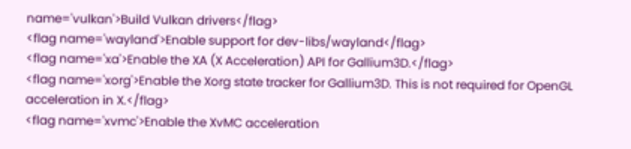name='vulkan'>Build Vulkan drivers</flag>
<flag name='wayland'>Enable support for dev-libs/wayland</flag>
<flag name='xa'>Enable the XA (X Acceleration) API for Gallium3D.</flag>
<flag name='xorg'>Enable the Xorg state tracker for Gallium3D. This is not required for OpenGL acceleration in X.</flag>
<flag name='xvmc'>Enable the XvMC acceleration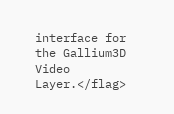interface for the Gallium3D Video Layer.</flag>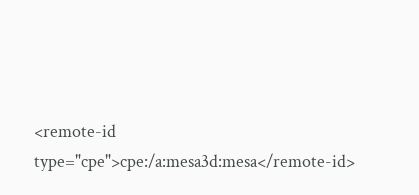<remote-id type="cpe">cpe:/a:mesa3d:mesa</remote-id>